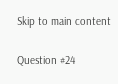Skip to main content

Question #24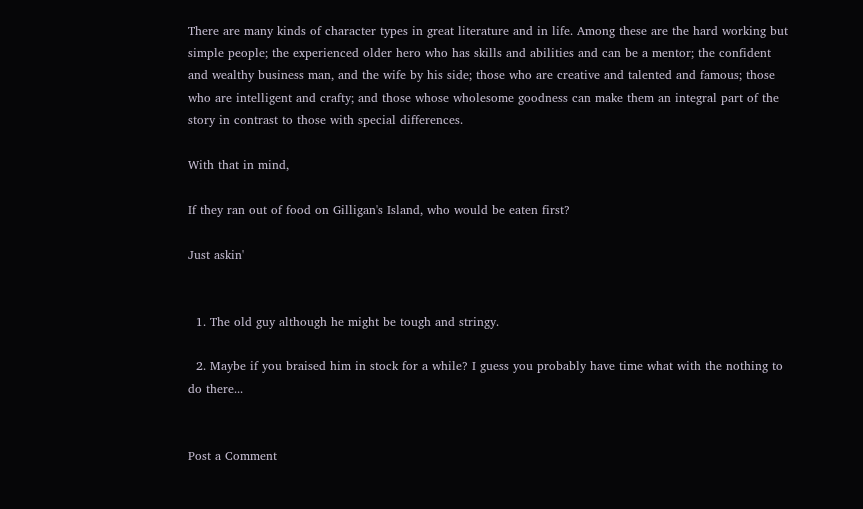There are many kinds of character types in great literature and in life. Among these are the hard working but simple people; the experienced older hero who has skills and abilities and can be a mentor; the confident and wealthy business man, and the wife by his side; those who are creative and talented and famous; those who are intelligent and crafty; and those whose wholesome goodness can make them an integral part of the story in contrast to those with special differences.

With that in mind,

If they ran out of food on Gilligan's Island, who would be eaten first?

Just askin'


  1. The old guy although he might be tough and stringy.

  2. Maybe if you braised him in stock for a while? I guess you probably have time what with the nothing to do there...


Post a Comment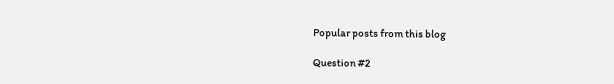Popular posts from this blog

Question #2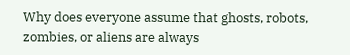Why does everyone assume that ghosts, robots, zombies, or aliens are always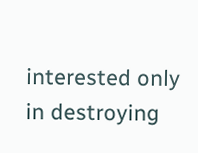interested only in destroying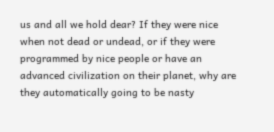us and all we hold dear? If they were nice when not dead or undead, or if they were programmed by nice people or have an advanced civilization on their planet, why are they automatically going to be nasty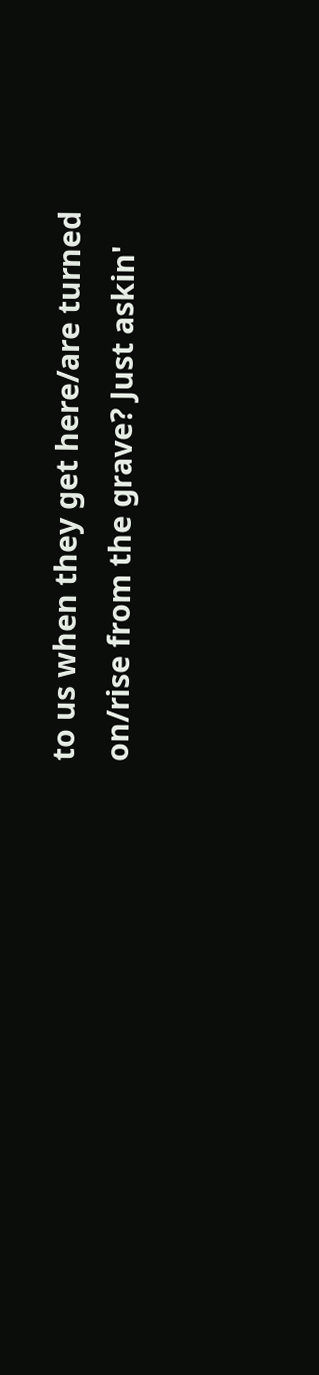to us when they get here/are turned on/rise from the grave? Just askin'